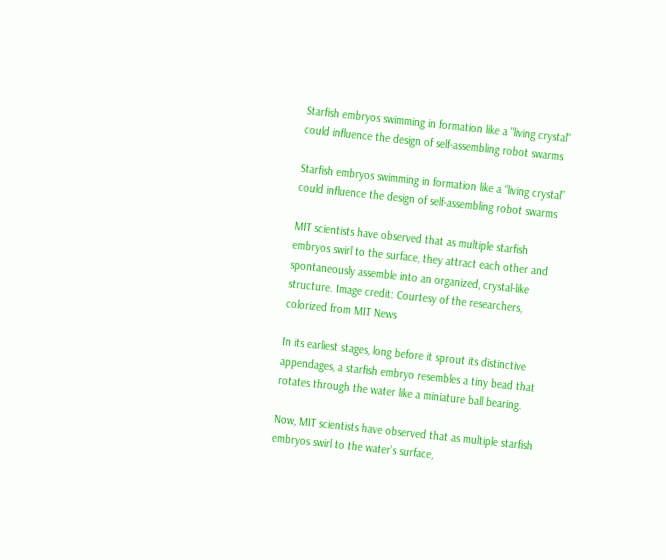Starfish embryos swimming in formation like a "living crystal" could influence the design of self-assembling robot swarms

Starfish embryos swimming in formation like a “living crystal” could influence the design of self-assembling robot swarms

MIT scientists have observed that as multiple starfish embryos swirl to the surface, they attract each other and spontaneously assemble into an organized, crystal-like structure. Image credit: Courtesy of the researchers, colorized from MIT News

In its earliest stages, long before it sprout its distinctive appendages, a starfish embryo resembles a tiny bead that rotates through the water like a miniature ball bearing.

Now, MIT scientists have observed that as multiple starfish embryos swirl to the water’s surface,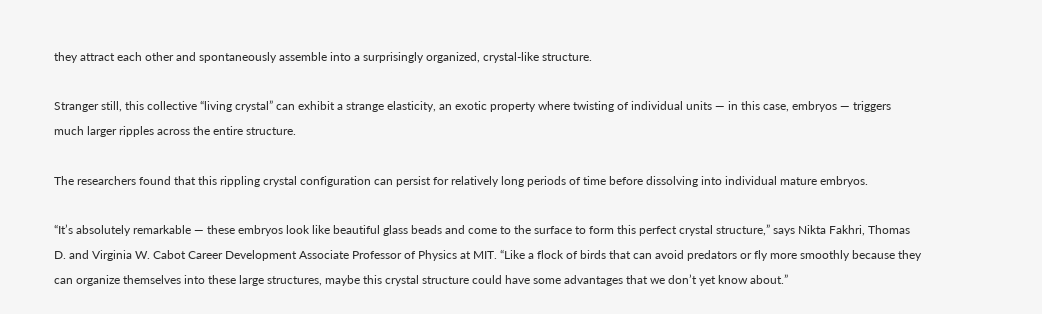they attract each other and spontaneously assemble into a surprisingly organized, crystal-like structure.

Stranger still, this collective “living crystal” can exhibit a strange elasticity, an exotic property where twisting of individual units — in this case, embryos — triggers much larger ripples across the entire structure.

The researchers found that this rippling crystal configuration can persist for relatively long periods of time before dissolving into individual mature embryos.

“It’s absolutely remarkable — these embryos look like beautiful glass beads and come to the surface to form this perfect crystal structure,” says Nikta Fakhri, Thomas D. and Virginia W. Cabot Career Development Associate Professor of Physics at MIT. “Like a flock of birds that can avoid predators or fly more smoothly because they can organize themselves into these large structures, maybe this crystal structure could have some advantages that we don’t yet know about.”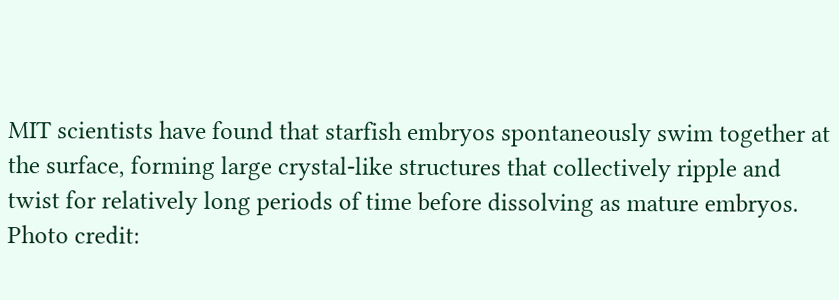MIT scientists have found that starfish embryos spontaneously swim together at the surface, forming large crystal-like structures that collectively ripple and twist for relatively long periods of time before dissolving as mature embryos. Photo credit: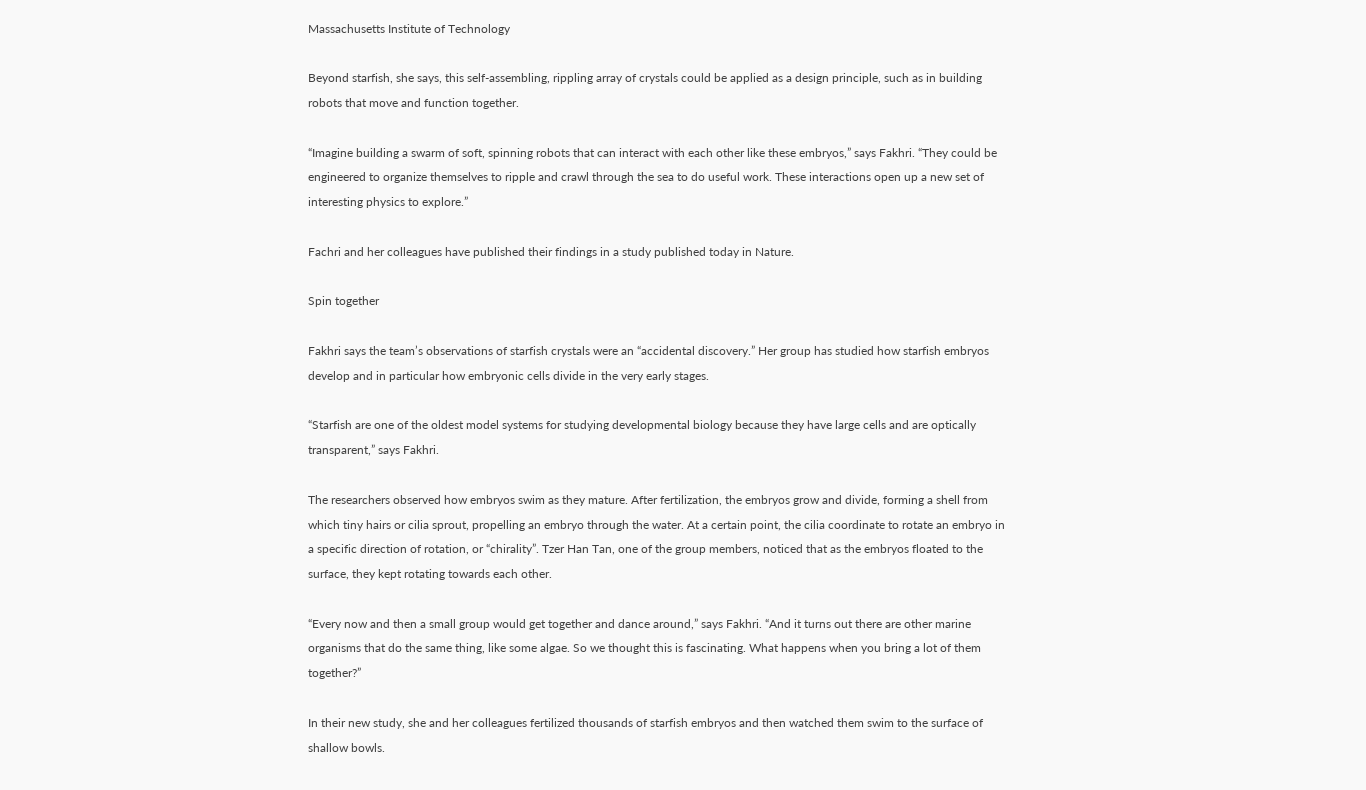Massachusetts Institute of Technology

Beyond starfish, she says, this self-assembling, rippling array of crystals could be applied as a design principle, such as in building robots that move and function together.

“Imagine building a swarm of soft, spinning robots that can interact with each other like these embryos,” says Fakhri. “They could be engineered to organize themselves to ripple and crawl through the sea to do useful work. These interactions open up a new set of interesting physics to explore.”

Fachri and her colleagues have published their findings in a study published today in Nature.

Spin together

Fakhri says the team’s observations of starfish crystals were an “accidental discovery.” Her group has studied how starfish embryos develop and in particular how embryonic cells divide in the very early stages.

“Starfish are one of the oldest model systems for studying developmental biology because they have large cells and are optically transparent,” says Fakhri.

The researchers observed how embryos swim as they mature. After fertilization, the embryos grow and divide, forming a shell from which tiny hairs or cilia sprout, propelling an embryo through the water. At a certain point, the cilia coordinate to rotate an embryo in a specific direction of rotation, or “chirality”. Tzer Han Tan, one of the group members, noticed that as the embryos floated to the surface, they kept rotating towards each other.

“Every now and then a small group would get together and dance around,” says Fakhri. “And it turns out there are other marine organisms that do the same thing, like some algae. So we thought this is fascinating. What happens when you bring a lot of them together?”

In their new study, she and her colleagues fertilized thousands of starfish embryos and then watched them swim to the surface of shallow bowls.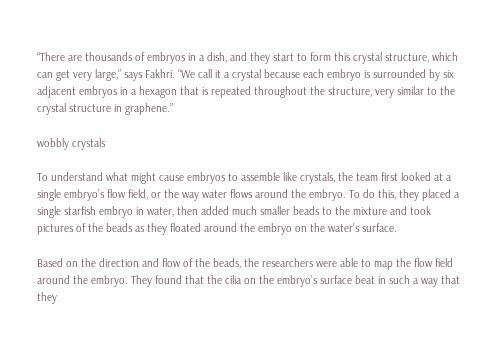“There are thousands of embryos in a dish, and they start to form this crystal structure, which can get very large,” says Fakhri. “We call it a crystal because each embryo is surrounded by six adjacent embryos in a hexagon that is repeated throughout the structure, very similar to the crystal structure in graphene.”

wobbly crystals

To understand what might cause embryos to assemble like crystals, the team first looked at a single embryo’s flow field, or the way water flows around the embryo. To do this, they placed a single starfish embryo in water, then added much smaller beads to the mixture and took pictures of the beads as they floated around the embryo on the water’s surface.

Based on the direction and flow of the beads, the researchers were able to map the flow field around the embryo. They found that the cilia on the embryo’s surface beat in such a way that they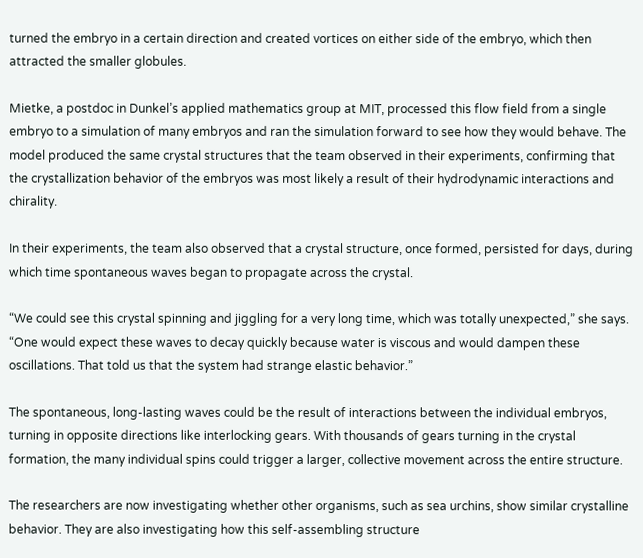turned the embryo in a certain direction and created vortices on either side of the embryo, which then attracted the smaller globules.

Mietke, a postdoc in Dunkel’s applied mathematics group at MIT, processed this flow field from a single embryo to a simulation of many embryos and ran the simulation forward to see how they would behave. The model produced the same crystal structures that the team observed in their experiments, confirming that the crystallization behavior of the embryos was most likely a result of their hydrodynamic interactions and chirality.

In their experiments, the team also observed that a crystal structure, once formed, persisted for days, during which time spontaneous waves began to propagate across the crystal.

“We could see this crystal spinning and jiggling for a very long time, which was totally unexpected,” she says. “One would expect these waves to decay quickly because water is viscous and would dampen these oscillations. That told us that the system had strange elastic behavior.”

The spontaneous, long-lasting waves could be the result of interactions between the individual embryos, turning in opposite directions like interlocking gears. With thousands of gears turning in the crystal formation, the many individual spins could trigger a larger, collective movement across the entire structure.

The researchers are now investigating whether other organisms, such as sea urchins, show similar crystalline behavior. They are also investigating how this self-assembling structure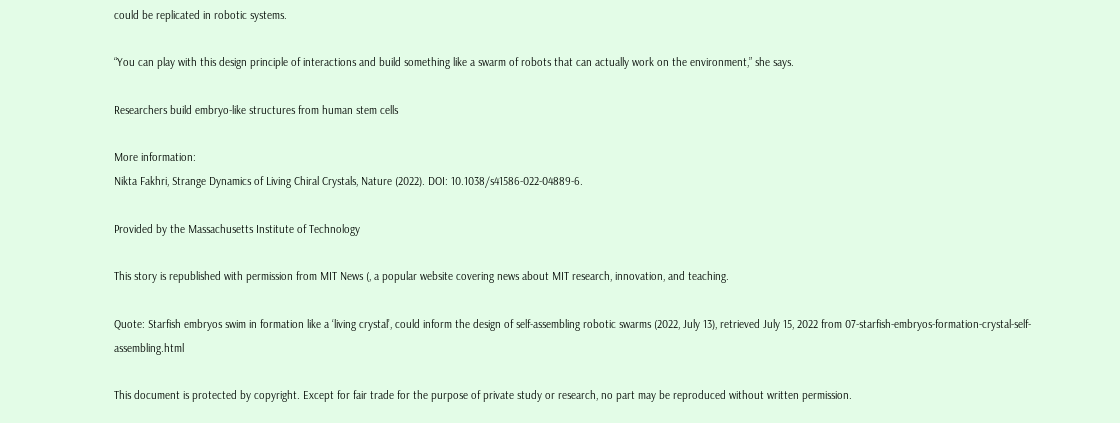could be replicated in robotic systems.

“You can play with this design principle of interactions and build something like a swarm of robots that can actually work on the environment,” she says.

Researchers build embryo-like structures from human stem cells

More information:
Nikta Fakhri, Strange Dynamics of Living Chiral Crystals, Nature (2022). DOI: 10.1038/s41586-022-04889-6.

Provided by the Massachusetts Institute of Technology

This story is republished with permission from MIT News (, a popular website covering news about MIT research, innovation, and teaching.

Quote: Starfish embryos swim in formation like a ‘living crystal’, could inform the design of self-assembling robotic swarms (2022, July 13), retrieved July 15, 2022 from 07-starfish-embryos-formation-crystal-self-assembling.html

This document is protected by copyright. Except for fair trade for the purpose of private study or research, no part may be reproduced without written permission.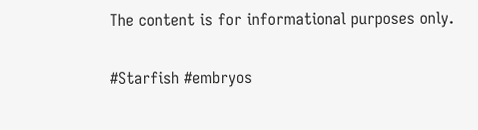The content is for informational purposes only.

#Starfish #embryos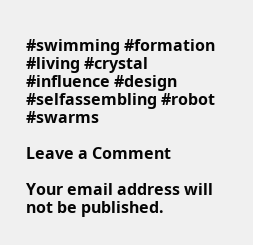#swimming #formation #living #crystal #influence #design #selfassembling #robot #swarms

Leave a Comment

Your email address will not be published.